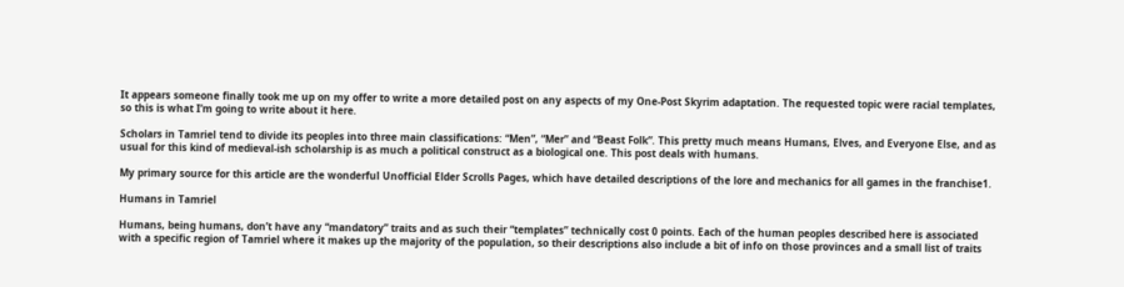It appears someone finally took me up on my offer to write a more detailed post on any aspects of my One-Post Skyrim adaptation. The requested topic were racial templates, so this is what I’m going to write about it here.

Scholars in Tamriel tend to divide its peoples into three main classifications: “Men”, “Mer” and “Beast Folk”. This pretty much means Humans, Elves, and Everyone Else, and as usual for this kind of medieval-ish scholarship is as much a political construct as a biological one. This post deals with humans.

My primary source for this article are the wonderful Unofficial Elder Scrolls Pages, which have detailed descriptions of the lore and mechanics for all games in the franchise1.

Humans in Tamriel

Humans, being humans, don’t have any “mandatory” traits and as such their “templates” technically cost 0 points. Each of the human peoples described here is associated with a specific region of Tamriel where it makes up the majority of the population, so their descriptions also include a bit of info on those provinces and a small list of traits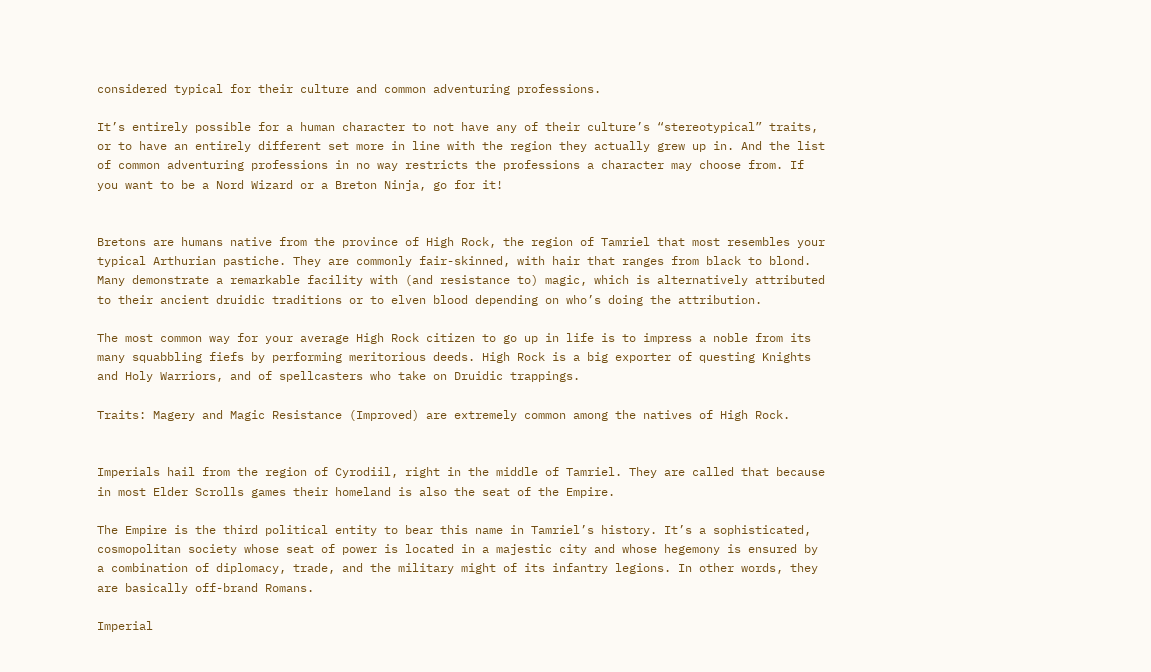considered typical for their culture and common adventuring professions.

It’s entirely possible for a human character to not have any of their culture’s “stereotypical” traits, or to have an entirely different set more in line with the region they actually grew up in. And the list of common adventuring professions in no way restricts the professions a character may choose from. If you want to be a Nord Wizard or a Breton Ninja, go for it!


Bretons are humans native from the province of High Rock, the region of Tamriel that most resembles your typical Arthurian pastiche. They are commonly fair-skinned, with hair that ranges from black to blond. Many demonstrate a remarkable facility with (and resistance to) magic, which is alternatively attributed to their ancient druidic traditions or to elven blood depending on who’s doing the attribution.

The most common way for your average High Rock citizen to go up in life is to impress a noble from its many squabbling fiefs by performing meritorious deeds. High Rock is a big exporter of questing Knights and Holy Warriors, and of spellcasters who take on Druidic trappings.

Traits: Magery and Magic Resistance (Improved) are extremely common among the natives of High Rock.


Imperials hail from the region of Cyrodiil, right in the middle of Tamriel. They are called that because in most Elder Scrolls games their homeland is also the seat of the Empire.

The Empire is the third political entity to bear this name in Tamriel’s history. It’s a sophisticated, cosmopolitan society whose seat of power is located in a majestic city and whose hegemony is ensured by a combination of diplomacy, trade, and the military might of its infantry legions. In other words, they are basically off-brand Romans.

Imperial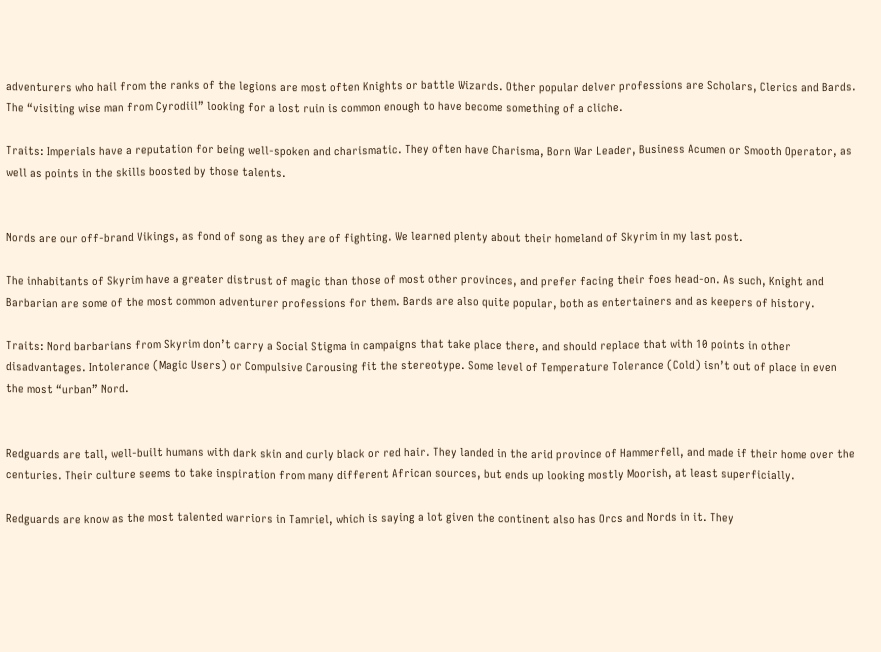adventurers who hail from the ranks of the legions are most often Knights or battle Wizards. Other popular delver professions are Scholars, Clerics and Bards. The “visiting wise man from Cyrodiil” looking for a lost ruin is common enough to have become something of a cliche.

Traits: Imperials have a reputation for being well-spoken and charismatic. They often have Charisma, Born War Leader, Business Acumen or Smooth Operator, as well as points in the skills boosted by those talents.


Nords are our off-brand Vikings, as fond of song as they are of fighting. We learned plenty about their homeland of Skyrim in my last post.

The inhabitants of Skyrim have a greater distrust of magic than those of most other provinces, and prefer facing their foes head-on. As such, Knight and Barbarian are some of the most common adventurer professions for them. Bards are also quite popular, both as entertainers and as keepers of history.

Traits: Nord barbarians from Skyrim don’t carry a Social Stigma in campaigns that take place there, and should replace that with 10 points in other disadvantages. Intolerance (Magic Users) or Compulsive Carousing fit the stereotype. Some level of Temperature Tolerance (Cold) isn’t out of place in even the most “urban” Nord.


Redguards are tall, well-built humans with dark skin and curly black or red hair. They landed in the arid province of Hammerfell, and made if their home over the centuries. Their culture seems to take inspiration from many different African sources, but ends up looking mostly Moorish, at least superficially.

Redguards are know as the most talented warriors in Tamriel, which is saying a lot given the continent also has Orcs and Nords in it. They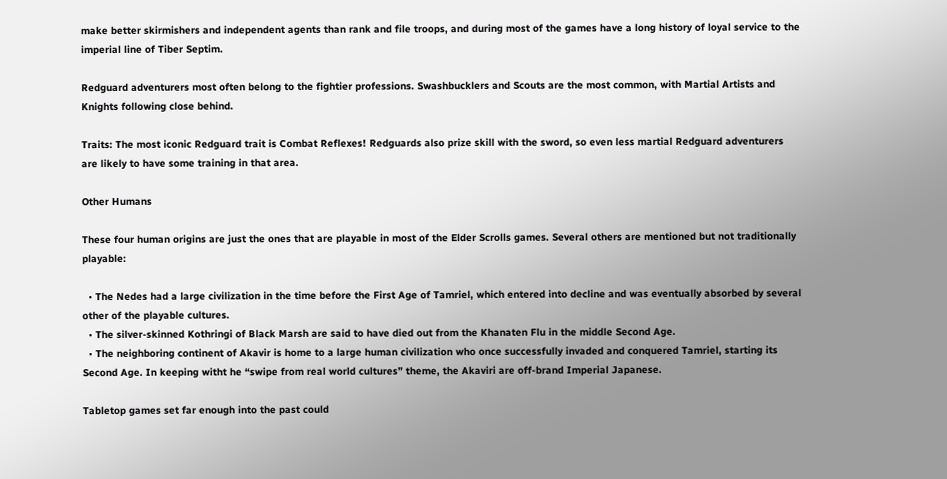make better skirmishers and independent agents than rank and file troops, and during most of the games have a long history of loyal service to the imperial line of Tiber Septim.

Redguard adventurers most often belong to the fightier professions. Swashbucklers and Scouts are the most common, with Martial Artists and Knights following close behind.

Traits: The most iconic Redguard trait is Combat Reflexes! Redguards also prize skill with the sword, so even less martial Redguard adventurers are likely to have some training in that area.

Other Humans

These four human origins are just the ones that are playable in most of the Elder Scrolls games. Several others are mentioned but not traditionally playable:

  • The Nedes had a large civilization in the time before the First Age of Tamriel, which entered into decline and was eventually absorbed by several other of the playable cultures.
  • The silver-skinned Kothringi of Black Marsh are said to have died out from the Khanaten Flu in the middle Second Age.
  • The neighboring continent of Akavir is home to a large human civilization who once successfully invaded and conquered Tamriel, starting its Second Age. In keeping witht he “swipe from real world cultures” theme, the Akaviri are off-brand Imperial Japanese.

Tabletop games set far enough into the past could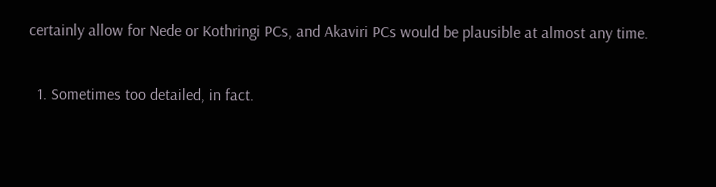certainly allow for Nede or Kothringi PCs, and Akaviri PCs would be plausible at almost any time.

  1. Sometimes too detailed, in fact.